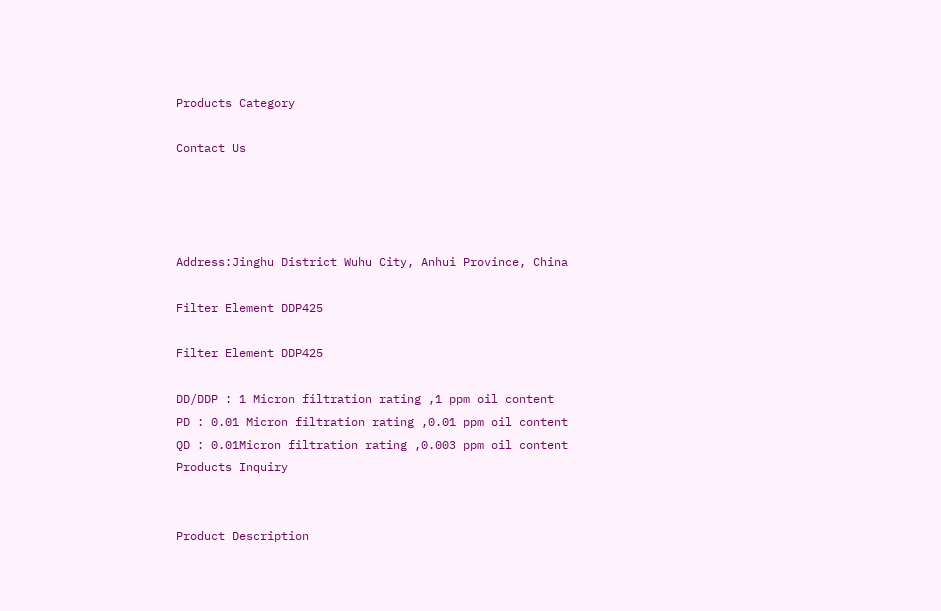Products Category

Contact Us




Address:Jinghu District Wuhu City, Anhui Province, China

Filter Element DDP425

Filter Element DDP425

DD/DDP : 1 Micron filtration rating ,1 ppm oil content
PD : 0.01 Micron filtration rating ,0.01 ppm oil content
QD : 0.01Micron filtration rating ,0.003 ppm oil content
Products Inquiry


Product Description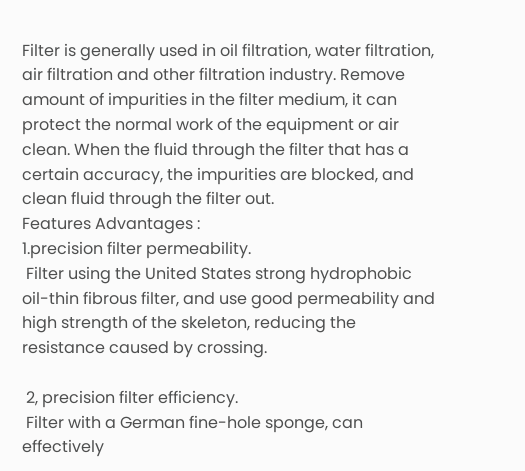Filter is generally used in oil filtration, water filtration, air filtration and other filtration industry. Remove amount of impurities in the filter medium, it can protect the normal work of the equipment or air clean. When the fluid through the filter that has a certain accuracy, the impurities are blocked, and clean fluid through the filter out.
Features Advantages :
1.precision filter permeability.
 Filter using the United States strong hydrophobic oil-thin fibrous filter, and use good permeability and high strength of the skeleton, reducing the resistance caused by crossing.

 2, precision filter efficiency.
 Filter with a German fine-hole sponge, can effectively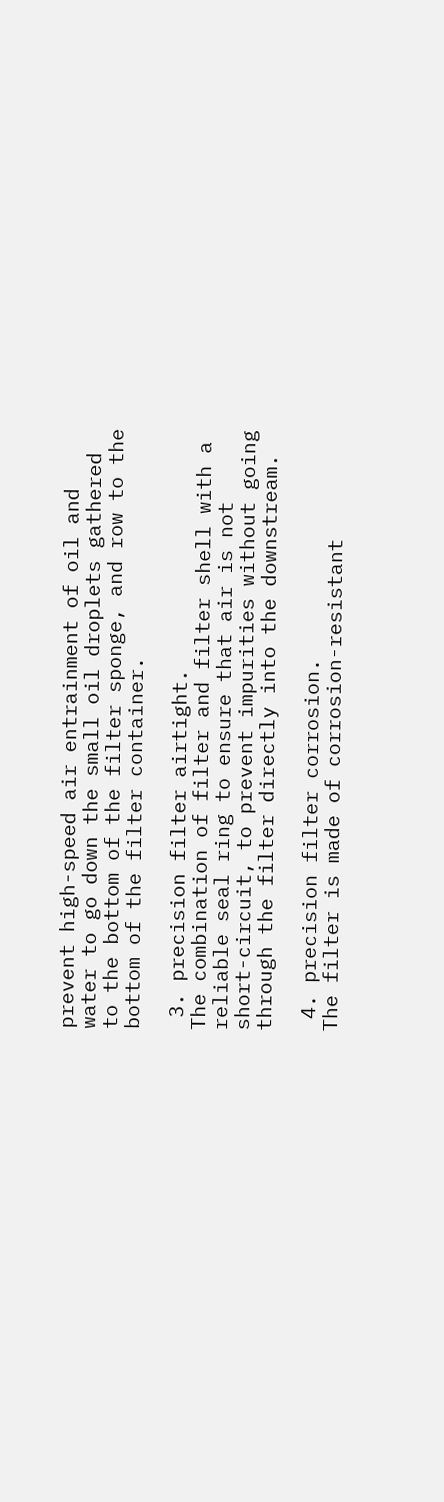prevent high-speed air entrainment of oil and water to go down the small oil droplets gathered to the bottom of the filter sponge, and row to the bottom of the filter container.

 3. precision filter airtight.
The combination of filter and filter shell with a reliable seal ring to ensure that air is not short-circuit, to prevent impurities without going through the filter directly into the downstream.

 4. precision filter corrosion.
The filter is made of corrosion-resistant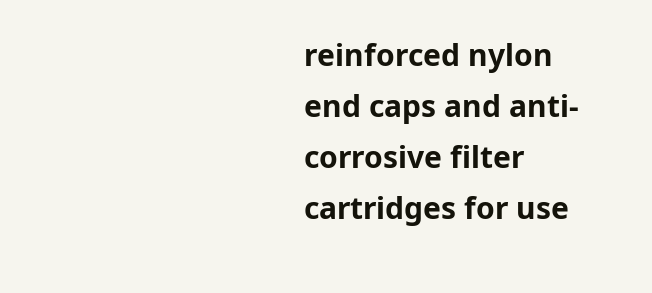reinforced nylon end caps and anti-corrosive filter cartridges for use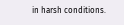in harsh conditions.